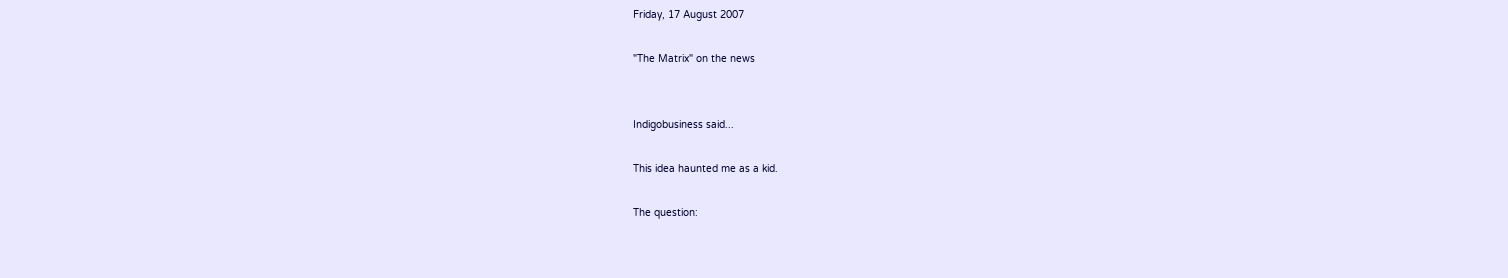Friday, 17 August 2007

"The Matrix" on the news


Indigobusiness said...

This idea haunted me as a kid.

The question: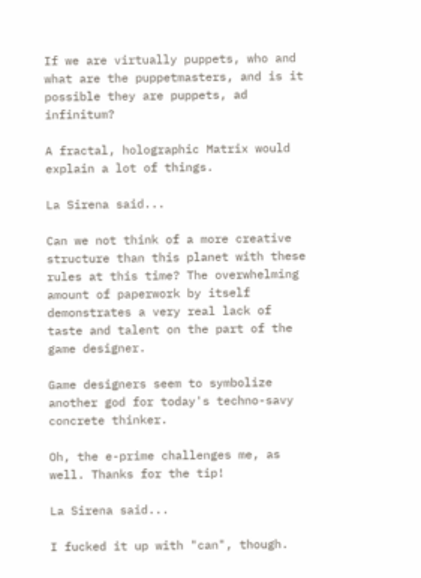If we are virtually puppets, who and what are the puppetmasters, and is it possible they are puppets, ad infinitum?

A fractal, holographic Matrix would explain a lot of things.

La Sirena said...

Can we not think of a more creative structure than this planet with these rules at this time? The overwhelming amount of paperwork by itself demonstrates a very real lack of taste and talent on the part of the game designer.

Game designers seem to symbolize another god for today's techno-savy concrete thinker.

Oh, the e-prime challenges me, as well. Thanks for the tip!

La Sirena said...

I fucked it up with "can", though.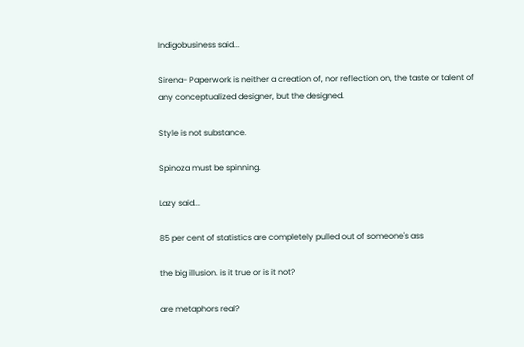Indigobusiness said...

Sirena- Paperwork is neither a creation of, nor reflection on, the taste or talent of any conceptualized designer, but the designed.

Style is not substance.

Spinoza must be spinning.

Lazy said...

85 per cent of statistics are completely pulled out of someone's ass

the big illusion. is it true or is it not?

are metaphors real?